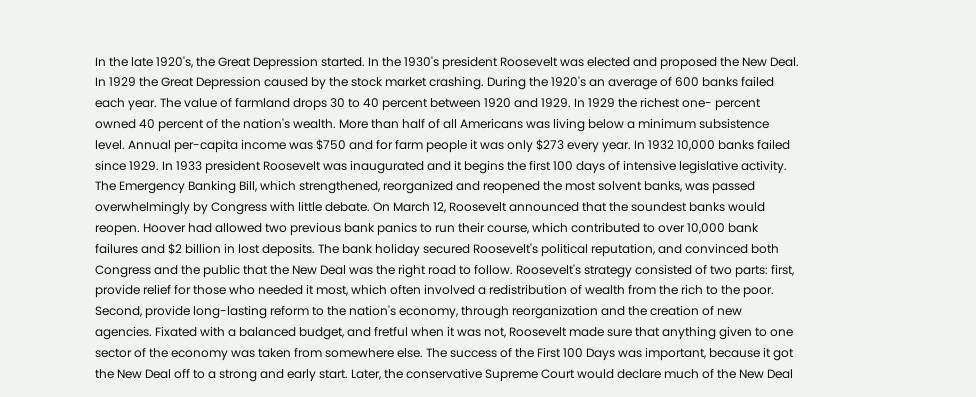In the late 1920's, the Great Depression started. In the 1930's president Roosevelt was elected and proposed the New Deal.
In 1929 the Great Depression caused by the stock market crashing. During the 1920's an average of 600 banks failed each year. The value of farmland drops 30 to 40 percent between 1920 and 1929. In 1929 the richest one- percent owned 40 percent of the nation's wealth. More than half of all Americans was living below a minimum subsistence level. Annual per-capita income was $750 and for farm people it was only $273 every year. In 1932 10,000 banks failed since 1929. In 1933 president Roosevelt was inaugurated and it begins the first 100 days of intensive legislative activity.
The Emergency Banking Bill, which strengthened, reorganized and reopened the most solvent banks, was passed overwhelmingly by Congress with little debate. On March 12, Roosevelt announced that the soundest banks would reopen. Hoover had allowed two previous bank panics to run their course, which contributed to over 10,000 bank failures and $2 billion in lost deposits. The bank holiday secured Roosevelt's political reputation, and convinced both Congress and the public that the New Deal was the right road to follow. Roosevelt's strategy consisted of two parts: first, provide relief for those who needed it most, which often involved a redistribution of wealth from the rich to the poor. Second, provide long-lasting reform to the nation's economy, through reorganization and the creation of new agencies. Fixated with a balanced budget, and fretful when it was not, Roosevelt made sure that anything given to one sector of the economy was taken from somewhere else. The success of the First 100 Days was important, because it got the New Deal off to a strong and early start. Later, the conservative Supreme Court would declare much of the New Deal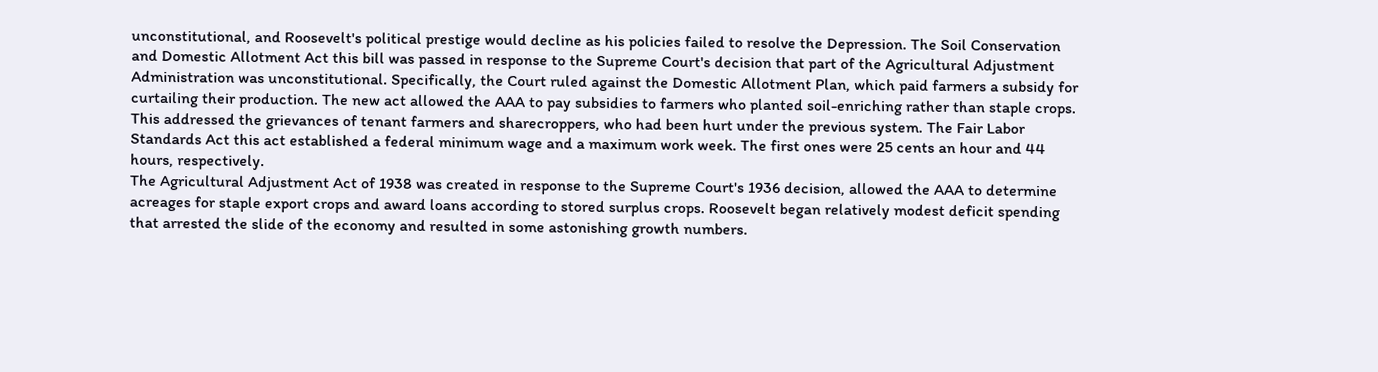unconstitutional, and Roosevelt's political prestige would decline as his policies failed to resolve the Depression. The Soil Conservation and Domestic Allotment Act this bill was passed in response to the Supreme Court's decision that part of the Agricultural Adjustment Administration was unconstitutional. Specifically, the Court ruled against the Domestic Allotment Plan, which paid farmers a subsidy for curtailing their production. The new act allowed the AAA to pay subsidies to farmers who planted soil-enriching rather than staple crops. This addressed the grievances of tenant farmers and sharecroppers, who had been hurt under the previous system. The Fair Labor Standards Act this act established a federal minimum wage and a maximum work week. The first ones were 25 cents an hour and 44 hours, respectively.
The Agricultural Adjustment Act of 1938 was created in response to the Supreme Court's 1936 decision, allowed the AAA to determine acreages for staple export crops and award loans according to stored surplus crops. Roosevelt began relatively modest deficit spending that arrested the slide of the economy and resulted in some astonishing growth numbers.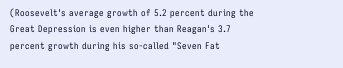(Roosevelt's average growth of 5.2 percent during the Great Depression is even higher than Reagan's 3.7 percent growth during his so-called "Seven Fat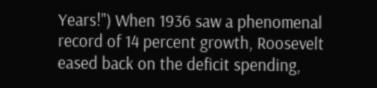Years!") When 1936 saw a phenomenal record of 14 percent growth, Roosevelt eased back on the deficit spending,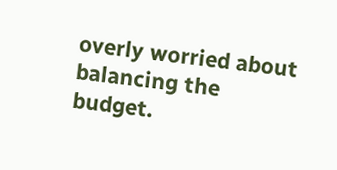overly worried about balancing the budget.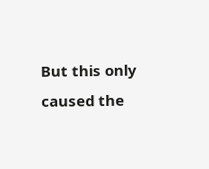But this only caused the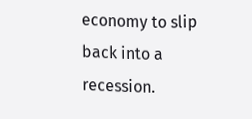economy to slip back into a recession.